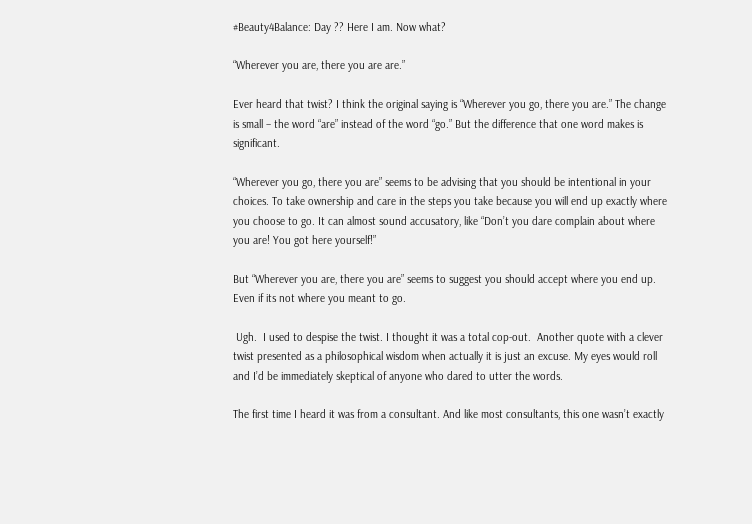#Beauty4Balance: Day ?? Here I am. Now what?

“Wherever you are, there you are are.”

Ever heard that twist? I think the original saying is “Wherever you go, there you are.” The change is small – the word “are” instead of the word “go.” But the difference that one word makes is significant.

“Wherever you go, there you are” seems to be advising that you should be intentional in your choices. To take ownership and care in the steps you take because you will end up exactly where you choose to go. It can almost sound accusatory, like “Don’t you dare complain about where you are! You got here yourself!”

But “Wherever you are, there you are” seems to suggest you should accept where you end up. Even if its not where you meant to go.

 Ugh.  I used to despise the twist. I thought it was a total cop-out.  Another quote with a clever twist presented as a philosophical wisdom when actually it is just an excuse. My eyes would roll and I’d be immediately skeptical of anyone who dared to utter the words.

The first time I heard it was from a consultant. And like most consultants, this one wasn’t exactly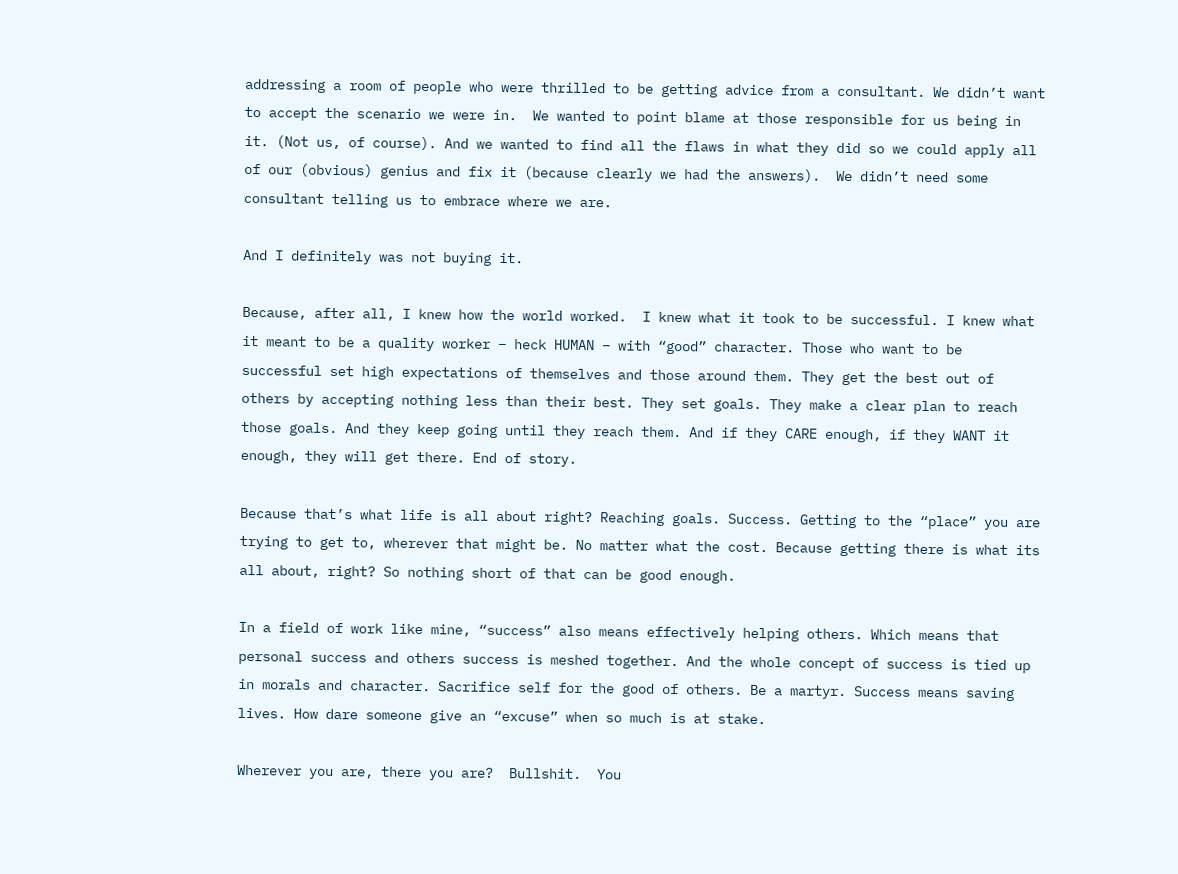addressing a room of people who were thrilled to be getting advice from a consultant. We didn’t want to accept the scenario we were in.  We wanted to point blame at those responsible for us being in it. (Not us, of course). And we wanted to find all the flaws in what they did so we could apply all of our (obvious) genius and fix it (because clearly we had the answers).  We didn’t need some consultant telling us to embrace where we are.

And I definitely was not buying it.

Because, after all, I knew how the world worked.  I knew what it took to be successful. I knew what it meant to be a quality worker – heck HUMAN – with “good” character. Those who want to be successful set high expectations of themselves and those around them. They get the best out of others by accepting nothing less than their best. They set goals. They make a clear plan to reach those goals. And they keep going until they reach them. And if they CARE enough, if they WANT it enough, they will get there. End of story.

Because that’s what life is all about right? Reaching goals. Success. Getting to the “place” you are trying to get to, wherever that might be. No matter what the cost. Because getting there is what its all about, right? So nothing short of that can be good enough.

In a field of work like mine, “success” also means effectively helping others. Which means that personal success and others success is meshed together. And the whole concept of success is tied up in morals and character. Sacrifice self for the good of others. Be a martyr. Success means saving lives. How dare someone give an “excuse” when so much is at stake.

Wherever you are, there you are?  Bullshit.  You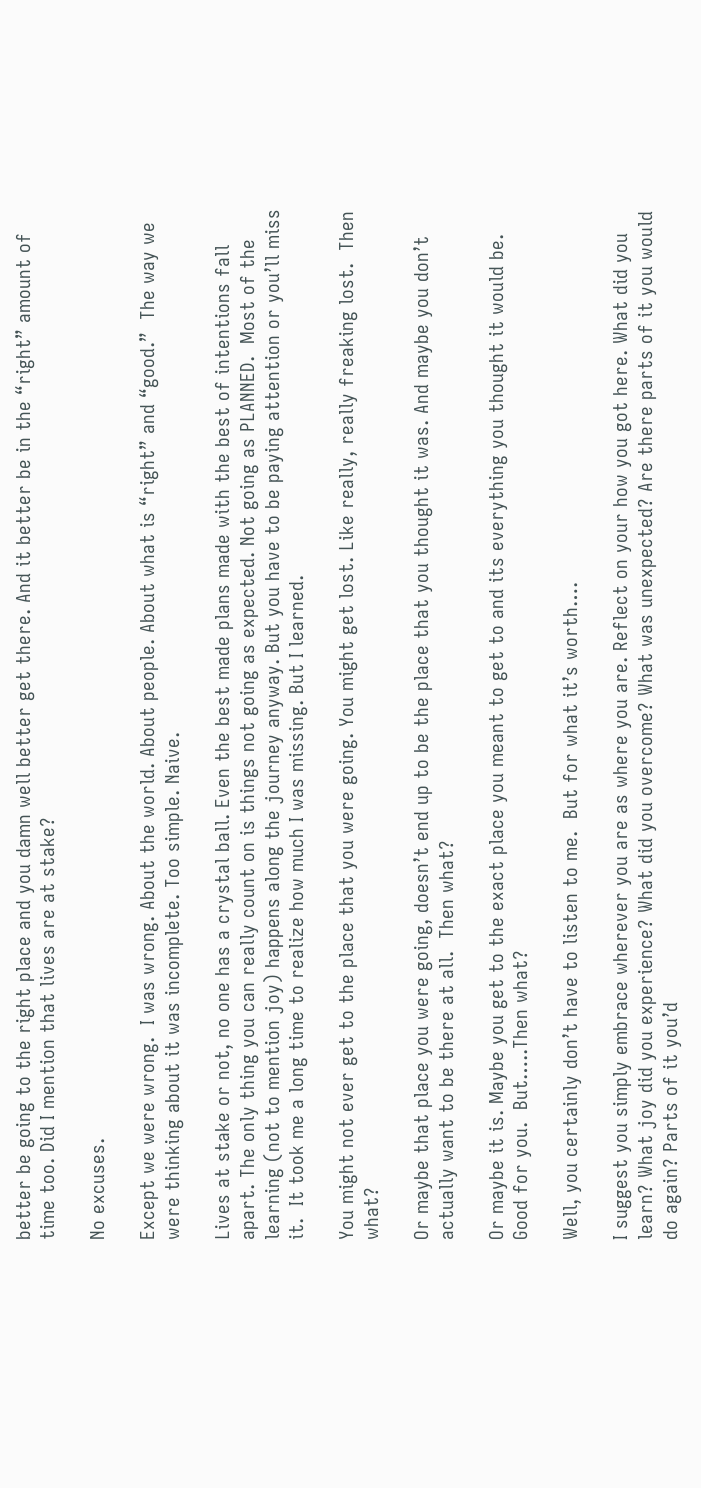better be going to the right place and you damn well better get there. And it better be in the “right” amount of time too. Did I mention that lives are at stake?

No excuses.

Except we were wrong.  I was wrong. About the world. About people. About what is “right” and “good.”  The way we were thinking about it was incomplete. Too simple. Naive.

Lives at stake or not, no one has a crystal ball. Even the best made plans made with the best of intentions fall apart. The only thing you can really count on is things not going as expected. Not going as PLANNED.  Most of the learning (not to mention joy) happens along the journey anyway. But you have to be paying attention or you’ll miss it.  It took me a long time to realize how much I was missing. But I learned.

You might not ever get to the place that you were going. You might get lost. Like really, really freaking lost.  Then what?

Or maybe that place you were going, doesn’t end up to be the place that you thought it was. And maybe you don’t actually want to be there at all.  Then what?

Or maybe it is. Maybe you get to the exact place you meant to get to and its everything you thought it would be. Good for you.  But…..Then what?

Well, you certainly don’t have to listen to me.  But for what it’s worth….

I suggest you simply embrace wherever you are as where you are. Reflect on your how you got here. What did you learn? What joy did you experience? What did you overcome? What was unexpected? Are there parts of it you would do again? Parts of it you’d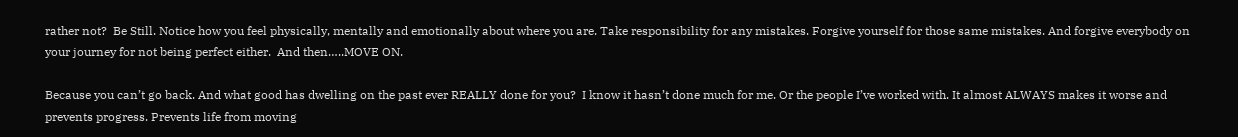rather not?  Be Still. Notice how you feel physically, mentally and emotionally about where you are. Take responsibility for any mistakes. Forgive yourself for those same mistakes. And forgive everybody on your journey for not being perfect either.  And then…..MOVE ON.

Because you can’t go back. And what good has dwelling on the past ever REALLY done for you?  I know it hasn’t done much for me. Or the people I’ve worked with. It almost ALWAYS makes it worse and prevents progress. Prevents life from moving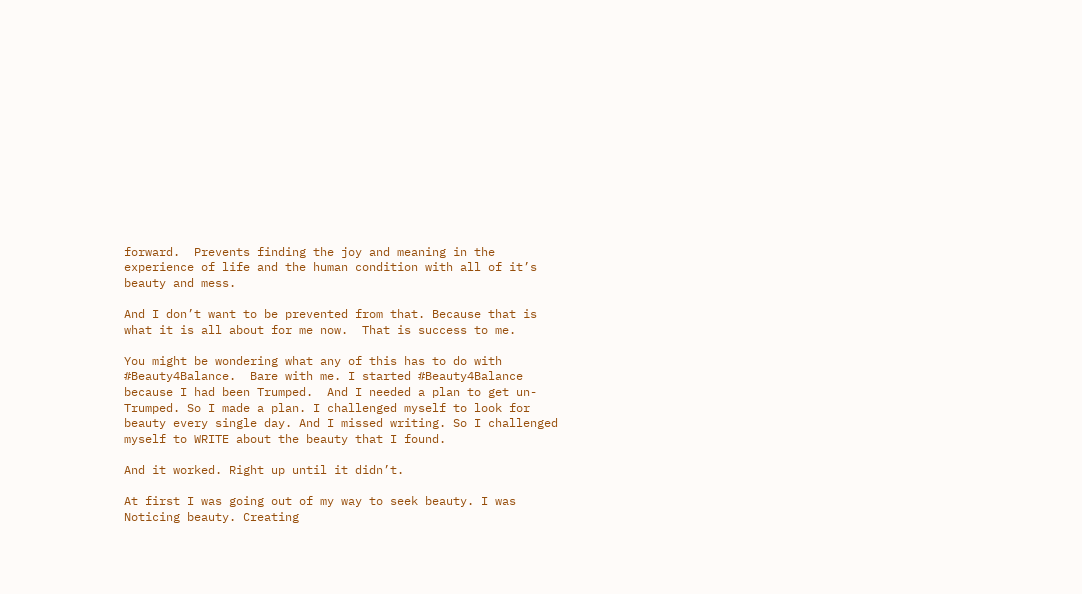forward.  Prevents finding the joy and meaning in the experience of life and the human condition with all of it’s beauty and mess.

And I don’t want to be prevented from that. Because that is what it is all about for me now.  That is success to me.

You might be wondering what any of this has to do with #Beauty4Balance.  Bare with me. I started #Beauty4Balance because I had been Trumped.  And I needed a plan to get un-Trumped. So I made a plan. I challenged myself to look for beauty every single day. And I missed writing. So I challenged myself to WRITE about the beauty that I found.

And it worked. Right up until it didn’t.

At first I was going out of my way to seek beauty. I was Noticing beauty. Creating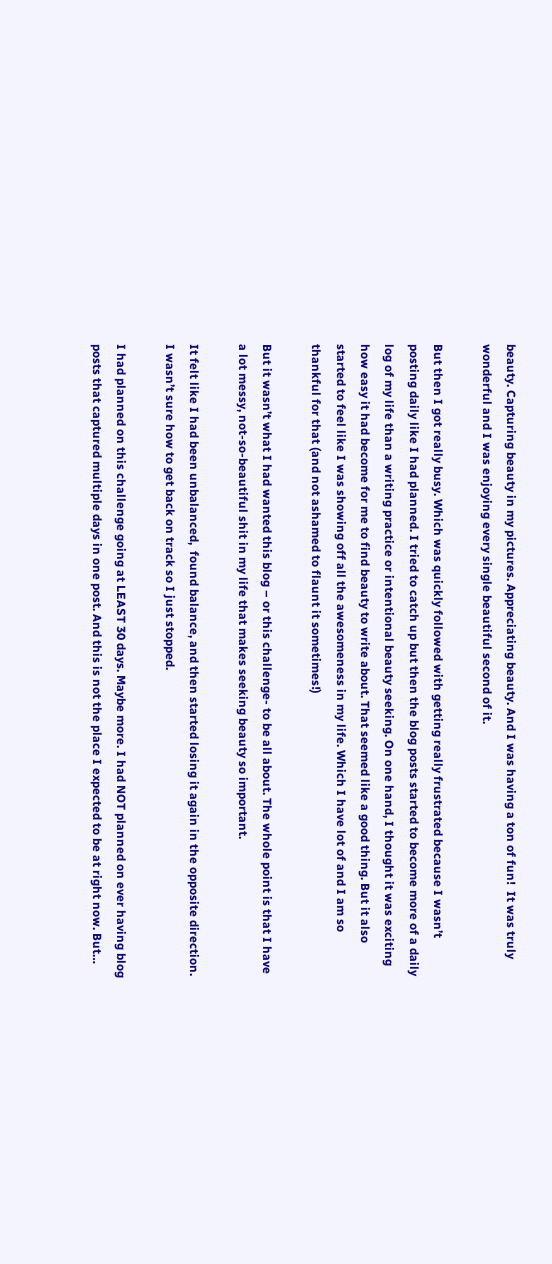beauty. Capturing beauty in my pictures. Appreciating beauty. And I was having a ton of fun!  It was truly wonderful and I was enjoying every single beautiful second of it.

But then I got really busy. Which was quickly followed with getting really frustrated because I wasn’t posting daily like I had planned. I tried to catch up but then the blog posts started to become more of a daily log of my life than a writing practice or intentional beauty seeking. On one hand, I thought it was exciting how easy it had become for me to find beauty to write about. That seemed like a good thing. But it also started to feel like I was showing off all the awesomeness in my life. Which I have lot of and I am so thankful for that (and not ashamed to flaunt it sometimes!)

But it wasn’t what I had wanted this blog – or this challenge- to be all about. The whole point is that I have a lot messy, not-so-beautiful shit in my life that makes seeking beauty so important.

It felt like I had been unbalanced,  found balance, and then started losing it again in the opposite direction. I wasn’t sure how to get back on track so I just stopped.

I had planned on this challenge going at LEAST 30 days. Maybe more. I had NOT planned on ever having blog posts that captured multiple days in one post. And this is not the place I expected to be at right now. But…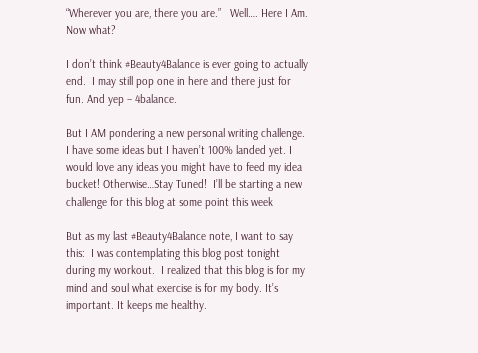“Wherever you are, there you are.”   Well…. Here I Am.  Now what?

I don’t think #Beauty4Balance is ever going to actually end.  I may still pop one in here and there just for fun. And yep – 4balance.

But I AM pondering a new personal writing challenge. I have some ideas but I haven’t 100% landed yet. I would love any ideas you might have to feed my idea bucket! Otherwise…Stay Tuned!  I’ll be starting a new challenge for this blog at some point this week

But as my last #Beauty4Balance note, I want to say this:  I was contemplating this blog post tonight during my workout.  I realized that this blog is for my mind and soul what exercise is for my body. It’s important. It keeps me healthy.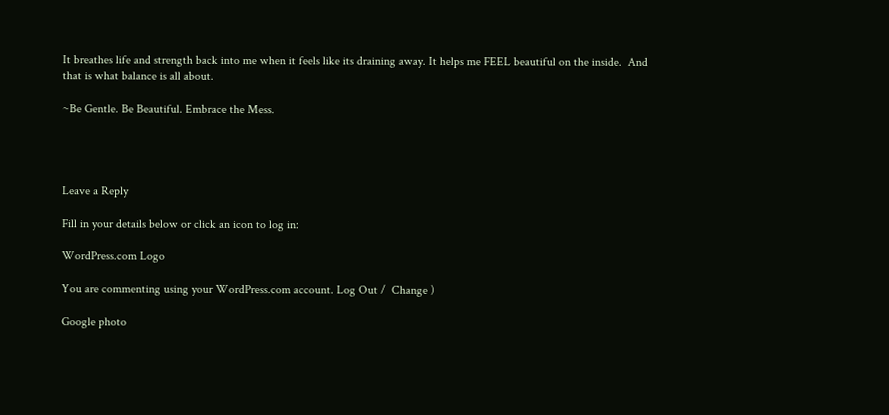It breathes life and strength back into me when it feels like its draining away. It helps me FEEL beautiful on the inside.  And that is what balance is all about.

~Be Gentle. Be Beautiful. Embrace the Mess.




Leave a Reply

Fill in your details below or click an icon to log in:

WordPress.com Logo

You are commenting using your WordPress.com account. Log Out /  Change )

Google photo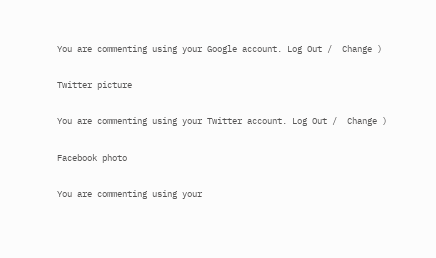You are commenting using your Google account. Log Out /  Change )

Twitter picture

You are commenting using your Twitter account. Log Out /  Change )

Facebook photo

You are commenting using your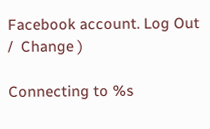Facebook account. Log Out /  Change )

Connecting to %s